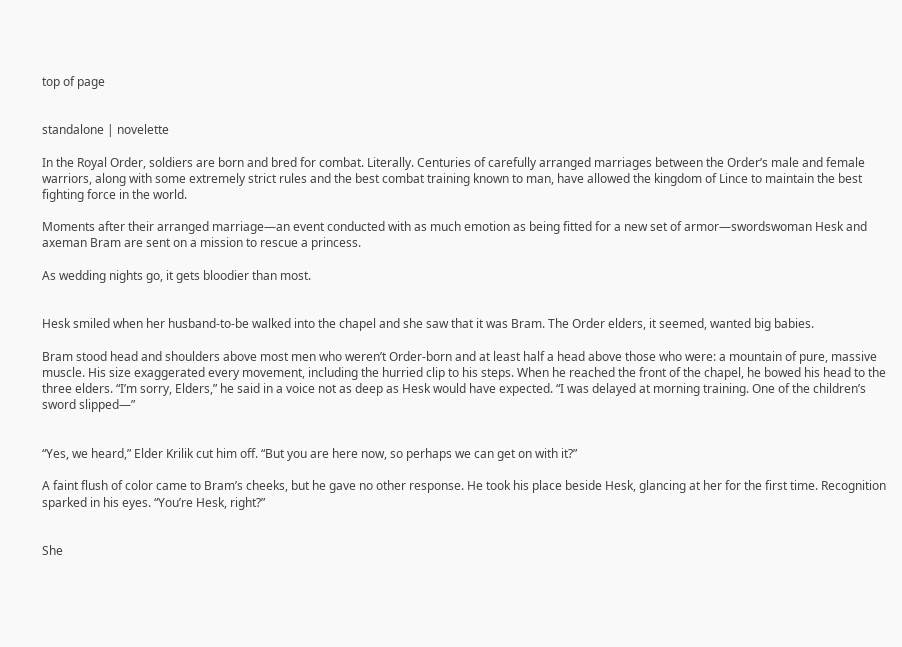top of page


standalone | novelette

In the Royal Order, soldiers are born and bred for combat. Literally. Centuries of carefully arranged marriages between the Order’s male and female warriors, along with some extremely strict rules and the best combat training known to man, have allowed the kingdom of Lince to maintain the best fighting force in the world.

Moments after their arranged marriage—an event conducted with as much emotion as being fitted for a new set of armor—swordswoman Hesk and axeman Bram are sent on a mission to rescue a princess.

As wedding nights go, it gets bloodier than most.


Hesk smiled when her husband-to-be walked into the chapel and she saw that it was Bram. The Order elders, it seemed, wanted big babies.

Bram stood head and shoulders above most men who weren’t Order-born and at least half a head above those who were: a mountain of pure, massive muscle. His size exaggerated every movement, including the hurried clip to his steps. When he reached the front of the chapel, he bowed his head to the three elders. “I’m sorry, Elders,” he said in a voice not as deep as Hesk would have expected. “I was delayed at morning training. One of the children’s sword slipped—”


“Yes, we heard,” Elder Krilik cut him off. “But you are here now, so perhaps we can get on with it?”

A faint flush of color came to Bram’s cheeks, but he gave no other response. He took his place beside Hesk, glancing at her for the first time. Recognition sparked in his eyes. “You’re Hesk, right?”


She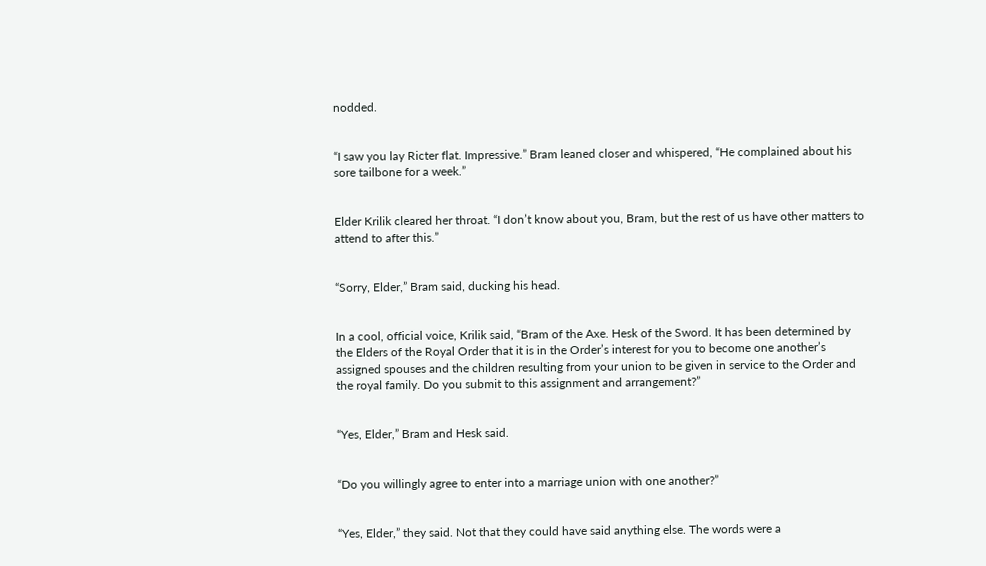nodded.


“I saw you lay Ricter flat. Impressive.” Bram leaned closer and whispered, “He complained about his sore tailbone for a week.”


Elder Krilik cleared her throat. “I don’t know about you, Bram, but the rest of us have other matters to attend to after this.”


“Sorry, Elder,” Bram said, ducking his head.


In a cool, official voice, Krilik said, “Bram of the Axe. Hesk of the Sword. It has been determined by the Elders of the Royal Order that it is in the Order’s interest for you to become one another’s assigned spouses and the children resulting from your union to be given in service to the Order and the royal family. Do you submit to this assignment and arrangement?”


“Yes, Elder,” Bram and Hesk said.


“Do you willingly agree to enter into a marriage union with one another?”


“Yes, Elder,” they said. Not that they could have said anything else. The words were a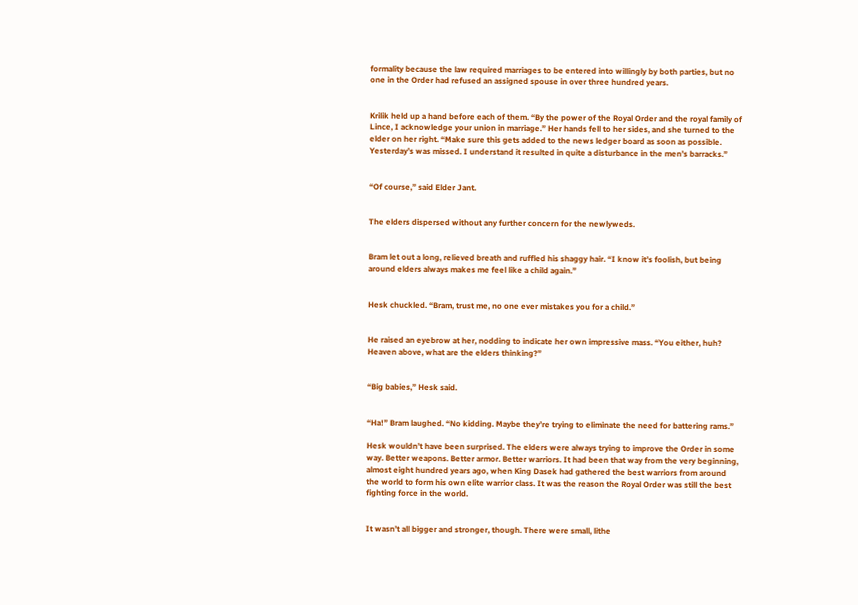formality because the law required marriages to be entered into willingly by both parties, but no one in the Order had refused an assigned spouse in over three hundred years.


Krilik held up a hand before each of them. “By the power of the Royal Order and the royal family of Lince, I acknowledge your union in marriage.” Her hands fell to her sides, and she turned to the elder on her right. “Make sure this gets added to the news ledger board as soon as possible. Yesterday’s was missed. I understand it resulted in quite a disturbance in the men’s barracks.”


“Of course,” said Elder Jant.


The elders dispersed without any further concern for the newlyweds.


Bram let out a long, relieved breath and ruffled his shaggy hair. “I know it’s foolish, but being around elders always makes me feel like a child again.”


Hesk chuckled. “Bram, trust me, no one ever mistakes you for a child.”


He raised an eyebrow at her, nodding to indicate her own impressive mass. “You either, huh? Heaven above, what are the elders thinking?”


“Big babies,” Hesk said.


“Ha!” Bram laughed. “No kidding. Maybe they’re trying to eliminate the need for battering rams.”

Hesk wouldn’t have been surprised. The elders were always trying to improve the Order in some way. Better weapons. Better armor. Better warriors. It had been that way from the very beginning, almost eight hundred years ago, when King Dasek had gathered the best warriors from around the world to form his own elite warrior class. It was the reason the Royal Order was still the best fighting force in the world.


It wasn’t all bigger and stronger, though. There were small, lithe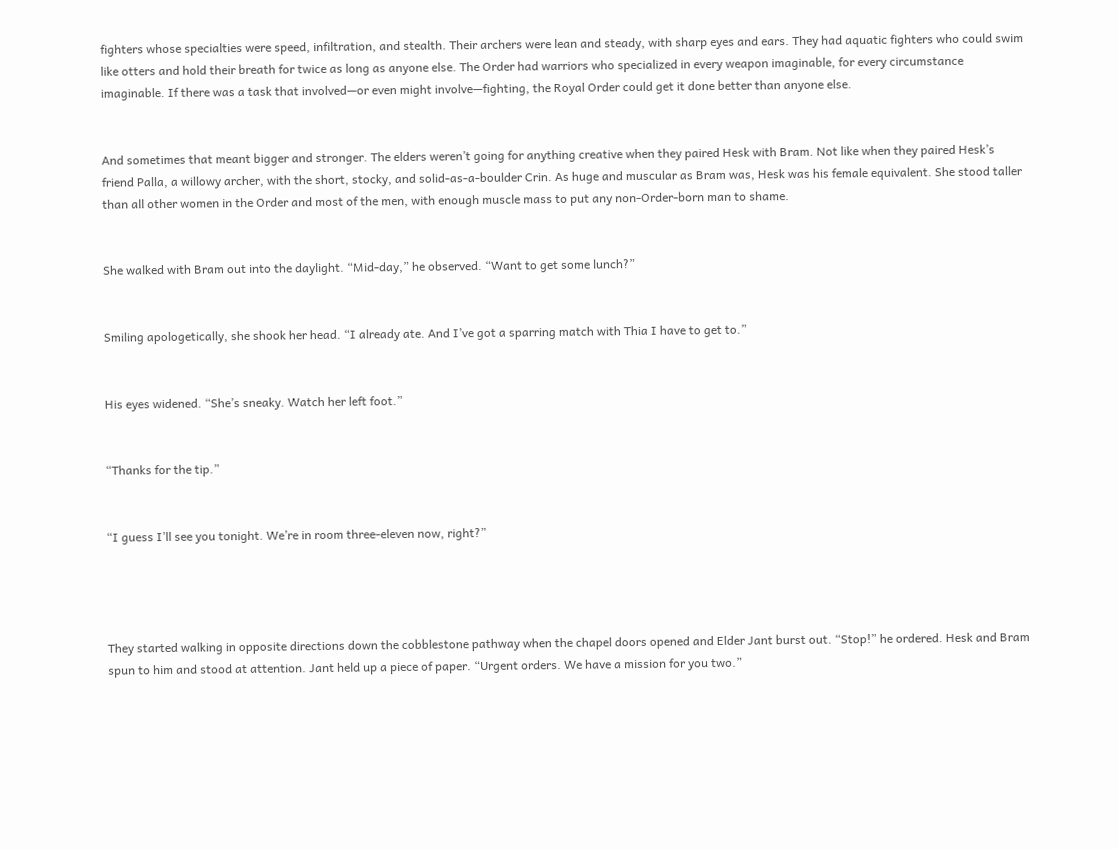fighters whose specialties were speed, infiltration, and stealth. Their archers were lean and steady, with sharp eyes and ears. They had aquatic fighters who could swim like otters and hold their breath for twice as long as anyone else. The Order had warriors who specialized in every weapon imaginable, for every circumstance imaginable. If there was a task that involved—or even might involve—fighting, the Royal Order could get it done better than anyone else.


And sometimes that meant bigger and stronger. The elders weren’t going for anything creative when they paired Hesk with Bram. Not like when they paired Hesk’s friend Palla, a willowy archer, with the short, stocky, and solid-as-a-boulder Crin. As huge and muscular as Bram was, Hesk was his female equivalent. She stood taller than all other women in the Order and most of the men, with enough muscle mass to put any non-Order-born man to shame.


She walked with Bram out into the daylight. “Mid-day,” he observed. “Want to get some lunch?”


Smiling apologetically, she shook her head. “I already ate. And I’ve got a sparring match with Thia I have to get to.”


His eyes widened. “She’s sneaky. Watch her left foot.”


“Thanks for the tip.”


“I guess I’ll see you tonight. We’re in room three-eleven now, right?”




They started walking in opposite directions down the cobblestone pathway when the chapel doors opened and Elder Jant burst out. “Stop!” he ordered. Hesk and Bram spun to him and stood at attention. Jant held up a piece of paper. “Urgent orders. We have a mission for you two.”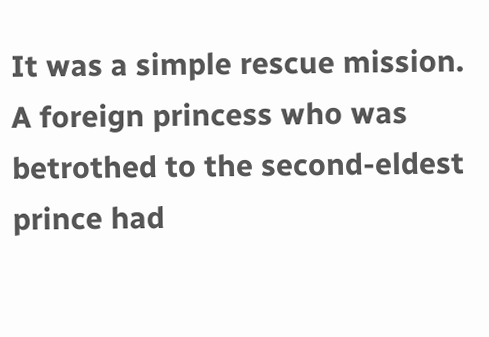It was a simple rescue mission. A foreign princess who was betrothed to the second-eldest prince had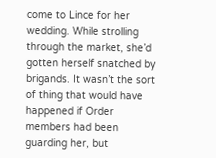come to Lince for her wedding. While strolling through the market, she’d gotten herself snatched by brigands. It wasn’t the sort of thing that would have happened if Order members had been guarding her, but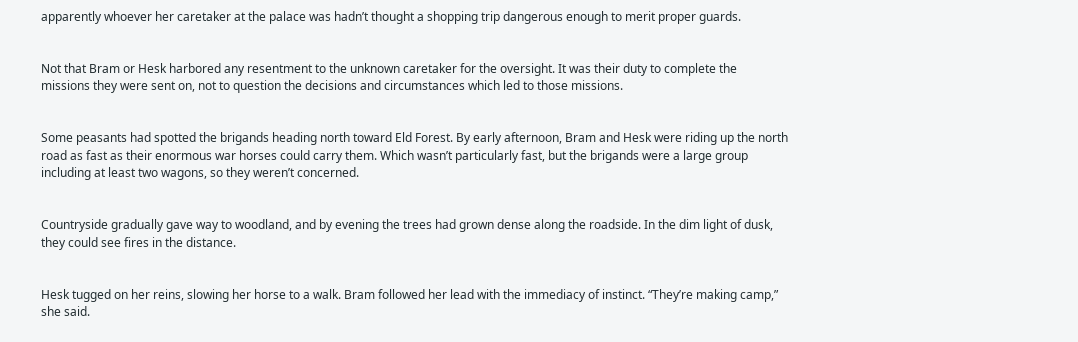apparently whoever her caretaker at the palace was hadn’t thought a shopping trip dangerous enough to merit proper guards.


Not that Bram or Hesk harbored any resentment to the unknown caretaker for the oversight. It was their duty to complete the missions they were sent on, not to question the decisions and circumstances which led to those missions.


Some peasants had spotted the brigands heading north toward Eld Forest. By early afternoon, Bram and Hesk were riding up the north road as fast as their enormous war horses could carry them. Which wasn’t particularly fast, but the brigands were a large group including at least two wagons, so they weren’t concerned.


Countryside gradually gave way to woodland, and by evening the trees had grown dense along the roadside. In the dim light of dusk, they could see fires in the distance.


Hesk tugged on her reins, slowing her horse to a walk. Bram followed her lead with the immediacy of instinct. “They’re making camp,” she said.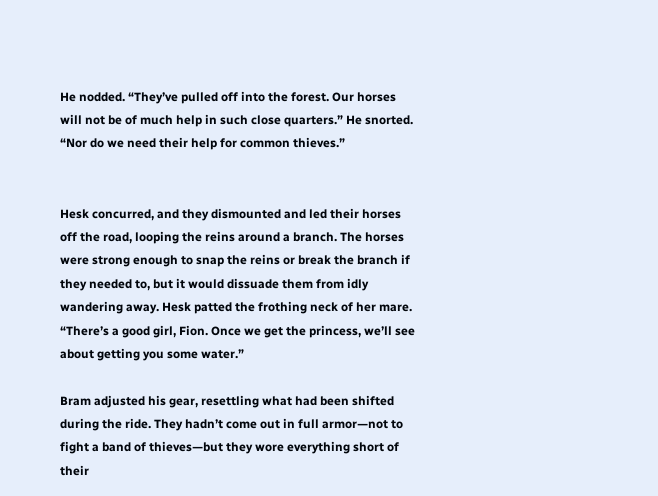He nodded. “They’ve pulled off into the forest. Our horses will not be of much help in such close quarters.” He snorted. “Nor do we need their help for common thieves.”


Hesk concurred, and they dismounted and led their horses off the road, looping the reins around a branch. The horses were strong enough to snap the reins or break the branch if they needed to, but it would dissuade them from idly wandering away. Hesk patted the frothing neck of her mare. “There’s a good girl, Fion. Once we get the princess, we’ll see about getting you some water.”

Bram adjusted his gear, resettling what had been shifted during the ride. They hadn’t come out in full armor—not to fight a band of thieves—but they wore everything short of their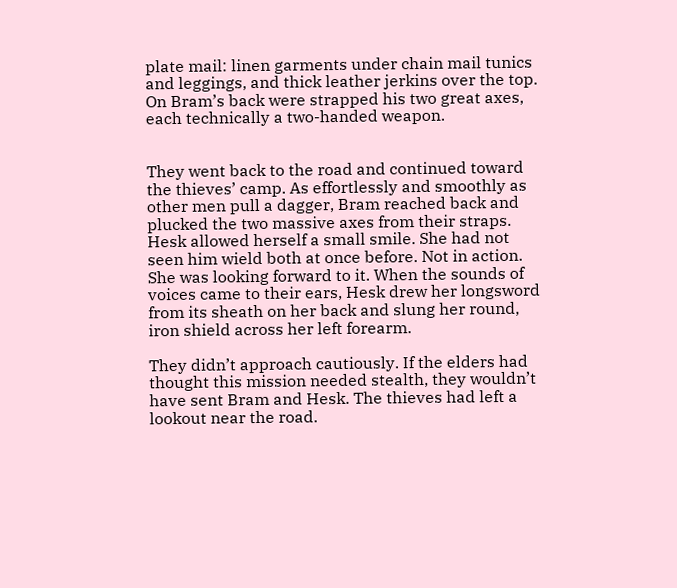plate mail: linen garments under chain mail tunics and leggings, and thick leather jerkins over the top. On Bram’s back were strapped his two great axes, each technically a two-handed weapon.


They went back to the road and continued toward the thieves’ camp. As effortlessly and smoothly as other men pull a dagger, Bram reached back and plucked the two massive axes from their straps. Hesk allowed herself a small smile. She had not seen him wield both at once before. Not in action. She was looking forward to it. When the sounds of voices came to their ears, Hesk drew her longsword from its sheath on her back and slung her round, iron shield across her left forearm.

They didn’t approach cautiously. If the elders had thought this mission needed stealth, they wouldn’t have sent Bram and Hesk. The thieves had left a lookout near the road.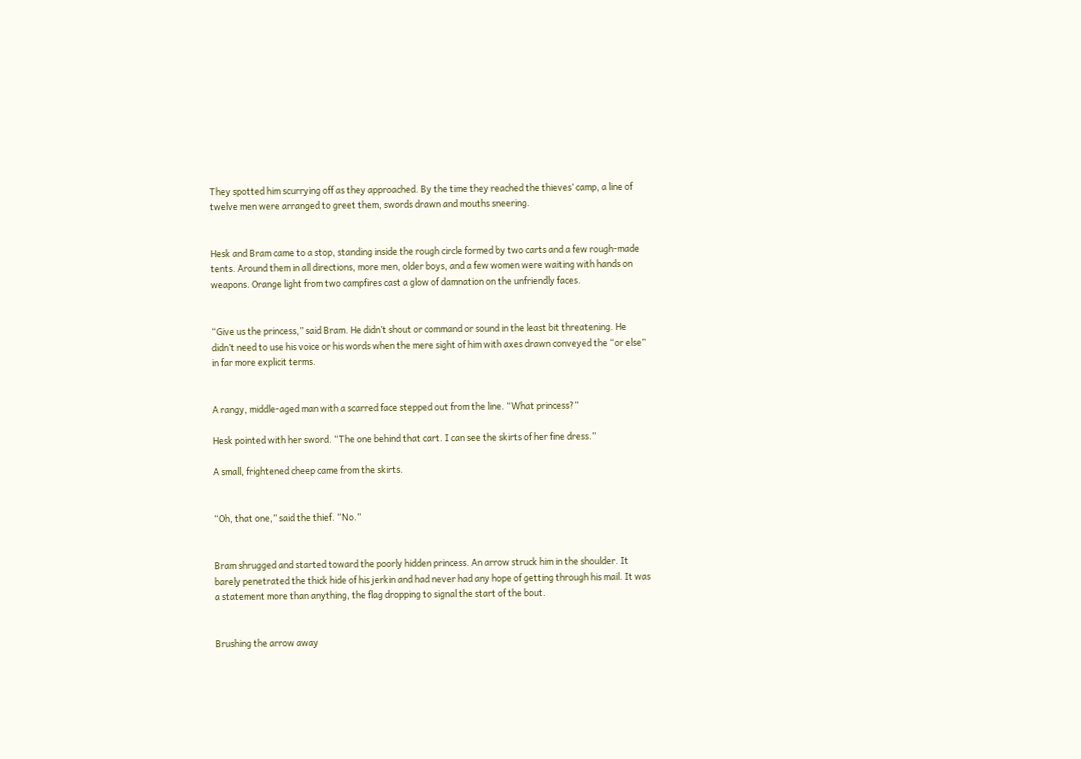They spotted him scurrying off as they approached. By the time they reached the thieves’ camp, a line of twelve men were arranged to greet them, swords drawn and mouths sneering.


Hesk and Bram came to a stop, standing inside the rough circle formed by two carts and a few rough-made tents. Around them in all directions, more men, older boys, and a few women were waiting with hands on weapons. Orange light from two campfires cast a glow of damnation on the unfriendly faces.


“Give us the princess,” said Bram. He didn’t shout or command or sound in the least bit threatening. He didn’t need to use his voice or his words when the mere sight of him with axes drawn conveyed the “or else” in far more explicit terms.


A rangy, middle-aged man with a scarred face stepped out from the line. “What princess?”

Hesk pointed with her sword. “The one behind that cart. I can see the skirts of her fine dress.”

A small, frightened cheep came from the skirts.


“Oh, that one,” said the thief. “No.”


Bram shrugged and started toward the poorly hidden princess. An arrow struck him in the shoulder. It barely penetrated the thick hide of his jerkin and had never had any hope of getting through his mail. It was a statement more than anything, the flag dropping to signal the start of the bout.


Brushing the arrow away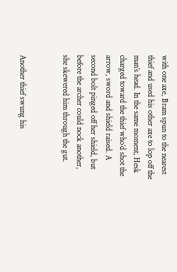with one axe, Bram spun to the nearest thief and used his other axe to lop off the man’s head. In the same moment, Hesk charged toward the thief who’d shot the arrow, sword and shield raised. A second bolt pinged off her shield, but before the archer could nock another, she skewered him through the gut.


Another thief swung his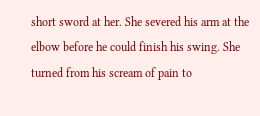short sword at her. She severed his arm at the elbow before he could finish his swing. She turned from his scream of pain to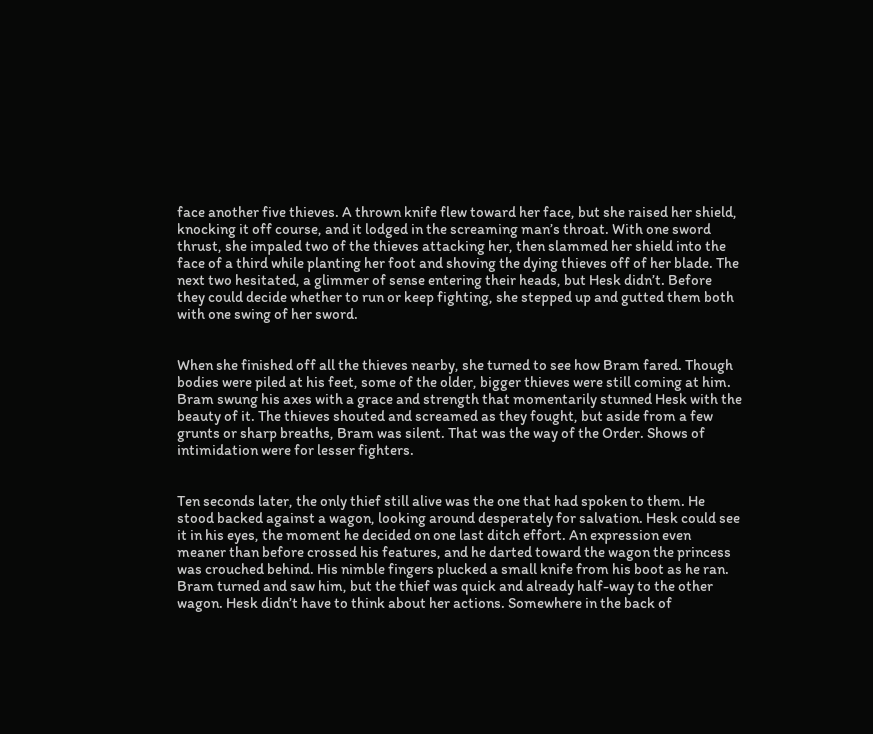face another five thieves. A thrown knife flew toward her face, but she raised her shield, knocking it off course, and it lodged in the screaming man’s throat. With one sword thrust, she impaled two of the thieves attacking her, then slammed her shield into the face of a third while planting her foot and shoving the dying thieves off of her blade. The next two hesitated, a glimmer of sense entering their heads, but Hesk didn’t. Before they could decide whether to run or keep fighting, she stepped up and gutted them both with one swing of her sword.


When she finished off all the thieves nearby, she turned to see how Bram fared. Though bodies were piled at his feet, some of the older, bigger thieves were still coming at him. Bram swung his axes with a grace and strength that momentarily stunned Hesk with the beauty of it. The thieves shouted and screamed as they fought, but aside from a few grunts or sharp breaths, Bram was silent. That was the way of the Order. Shows of intimidation were for lesser fighters.


Ten seconds later, the only thief still alive was the one that had spoken to them. He stood backed against a wagon, looking around desperately for salvation. Hesk could see it in his eyes, the moment he decided on one last ditch effort. An expression even meaner than before crossed his features, and he darted toward the wagon the princess was crouched behind. His nimble fingers plucked a small knife from his boot as he ran. Bram turned and saw him, but the thief was quick and already half-way to the other wagon. Hesk didn’t have to think about her actions. Somewhere in the back of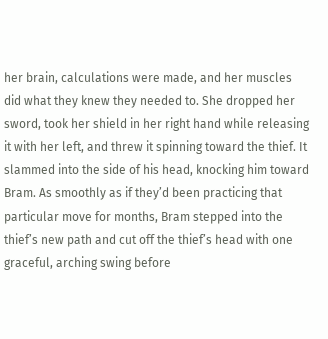her brain, calculations were made, and her muscles did what they knew they needed to. She dropped her sword, took her shield in her right hand while releasing it with her left, and threw it spinning toward the thief. It slammed into the side of his head, knocking him toward Bram. As smoothly as if they’d been practicing that particular move for months, Bram stepped into the thief’s new path and cut off the thief’s head with one graceful, arching swing before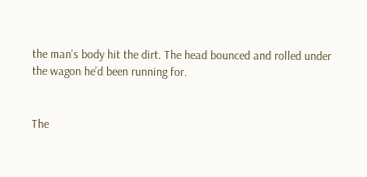the man’s body hit the dirt. The head bounced and rolled under the wagon he’d been running for.


The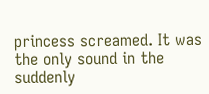princess screamed. It was the only sound in the suddenly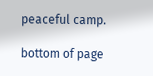peaceful camp.

bottom of page